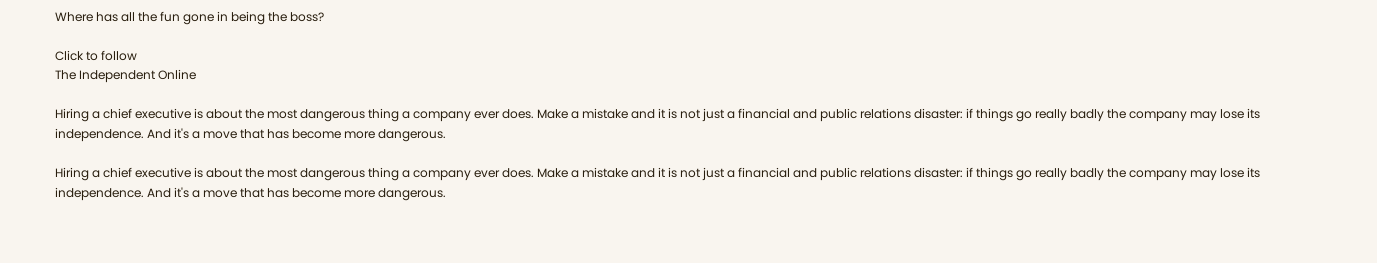Where has all the fun gone in being the boss?

Click to follow
The Independent Online

Hiring a chief executive is about the most dangerous thing a company ever does. Make a mistake and it is not just a financial and public relations disaster: if things go really badly the company may lose its independence. And it's a move that has become more dangerous.

Hiring a chief executive is about the most dangerous thing a company ever does. Make a mistake and it is not just a financial and public relations disaster: if things go really badly the company may lose its independence. And it's a move that has become more dangerous.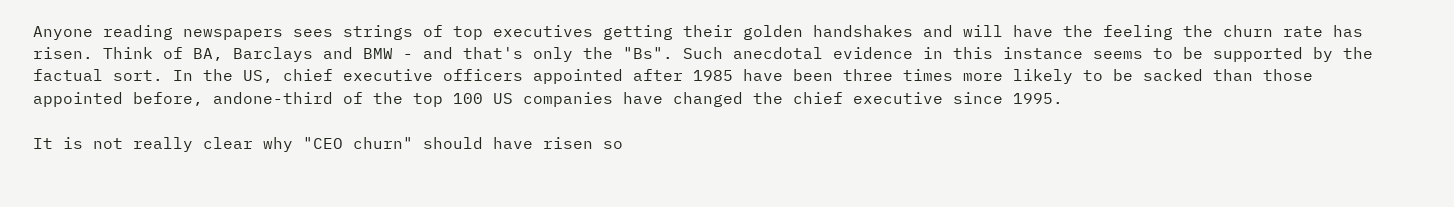Anyone reading newspapers sees strings of top executives getting their golden handshakes and will have the feeling the churn rate has risen. Think of BA, Barclays and BMW - and that's only the "Bs". Such anecdotal evidence in this instance seems to be supported by the factual sort. In the US, chief executive officers appointed after 1985 have been three times more likely to be sacked than those appointed before, andone-third of the top 100 US companies have changed the chief executive since 1995.

It is not really clear why "CEO churn" should have risen so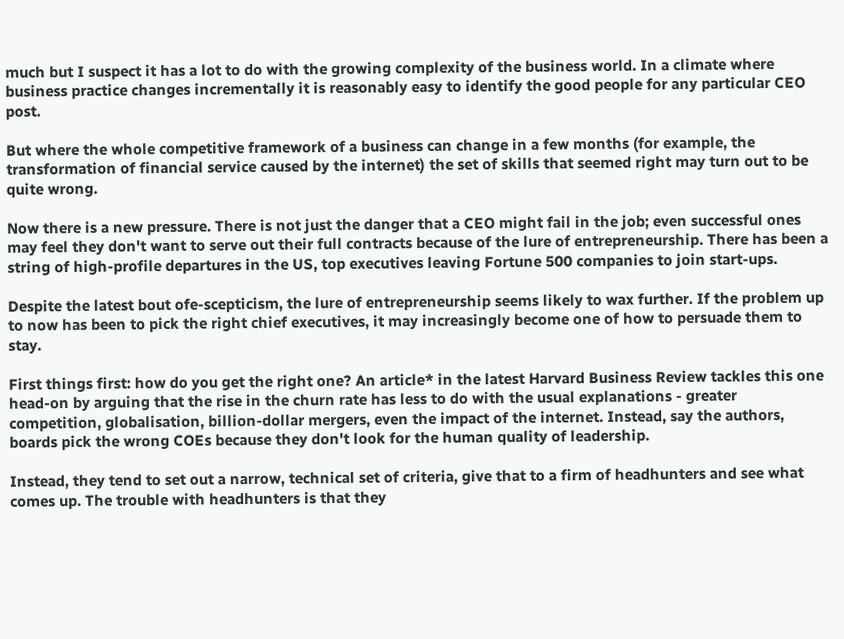much but I suspect it has a lot to do with the growing complexity of the business world. In a climate where business practice changes incrementally it is reasonably easy to identify the good people for any particular CEO post.

But where the whole competitive framework of a business can change in a few months (for example, the transformation of financial service caused by the internet) the set of skills that seemed right may turn out to be quite wrong.

Now there is a new pressure. There is not just the danger that a CEO might fail in the job; even successful ones may feel they don't want to serve out their full contracts because of the lure of entrepreneurship. There has been a string of high-profile departures in the US, top executives leaving Fortune 500 companies to join start-ups.

Despite the latest bout ofe-scepticism, the lure of entrepreneurship seems likely to wax further. If the problem up to now has been to pick the right chief executives, it may increasingly become one of how to persuade them to stay.

First things first: how do you get the right one? An article* in the latest Harvard Business Review tackles this one head-on by arguing that the rise in the churn rate has less to do with the usual explanations - greater competition, globalisation, billion-dollar mergers, even the impact of the internet. Instead, say the authors, boards pick the wrong COEs because they don't look for the human quality of leadership.

Instead, they tend to set out a narrow, technical set of criteria, give that to a firm of headhunters and see what comes up. The trouble with headhunters is that they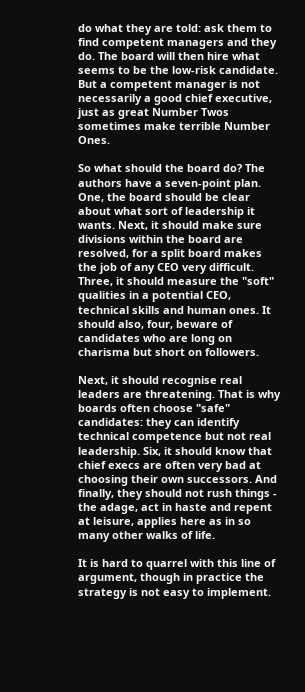do what they are told: ask them to find competent managers and they do. The board will then hire what seems to be the low-risk candidate. But a competent manager is not necessarily a good chief executive, just as great Number Twos sometimes make terrible Number Ones.

So what should the board do? The authors have a seven-point plan. One, the board should be clear about what sort of leadership it wants. Next, it should make sure divisions within the board are resolved, for a split board makes the job of any CEO very difficult. Three, it should measure the "soft" qualities in a potential CEO, technical skills and human ones. It should also, four, beware of candidates who are long on charisma but short on followers.

Next, it should recognise real leaders are threatening. That is why boards often choose "safe" candidates: they can identify technical competence but not real leadership. Six, it should know that chief execs are often very bad at choosing their own successors. And finally, they should not rush things - the adage, act in haste and repent at leisure, applies here as in so many other walks of life.

It is hard to quarrel with this line of argument, though in practice the strategy is not easy to implement.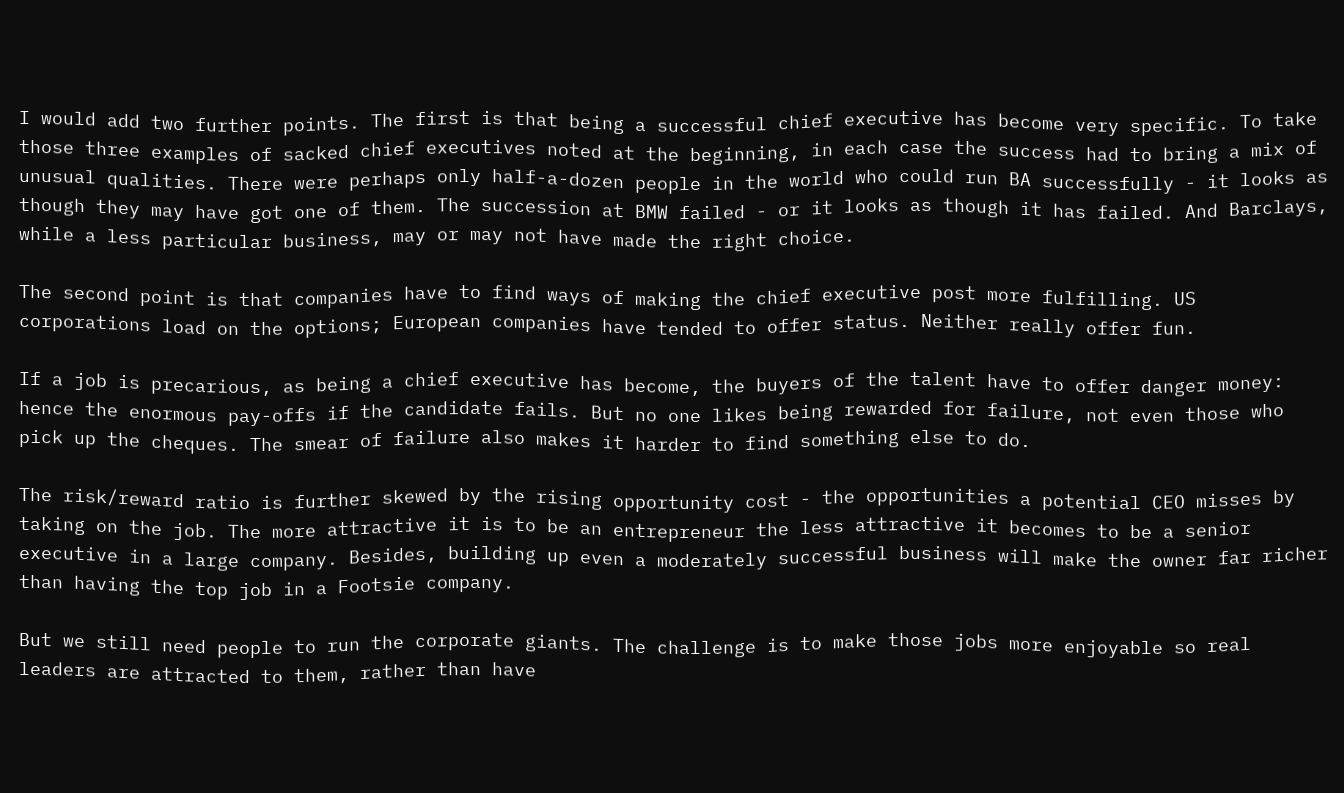I would add two further points. The first is that being a successful chief executive has become very specific. To take those three examples of sacked chief executives noted at the beginning, in each case the success had to bring a mix of unusual qualities. There were perhaps only half-a-dozen people in the world who could run BA successfully - it looks as though they may have got one of them. The succession at BMW failed - or it looks as though it has failed. And Barclays, while a less particular business, may or may not have made the right choice.

The second point is that companies have to find ways of making the chief executive post more fulfilling. US corporations load on the options; European companies have tended to offer status. Neither really offer fun.

If a job is precarious, as being a chief executive has become, the buyers of the talent have to offer danger money: hence the enormous pay-offs if the candidate fails. But no one likes being rewarded for failure, not even those who pick up the cheques. The smear of failure also makes it harder to find something else to do.

The risk/reward ratio is further skewed by the rising opportunity cost - the opportunities a potential CEO misses by taking on the job. The more attractive it is to be an entrepreneur the less attractive it becomes to be a senior executive in a large company. Besides, building up even a moderately successful business will make the owner far richer than having the top job in a Footsie company.

But we still need people to run the corporate giants. The challenge is to make those jobs more enjoyable so real leaders are attracted to them, rather than have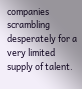companies scrambling desperately for a very limited supply of talent.